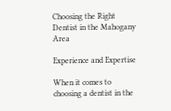Choosing the Right Dentist in the Mahogany Area

Experience and Expertise

When it comes to choosing a dentist in the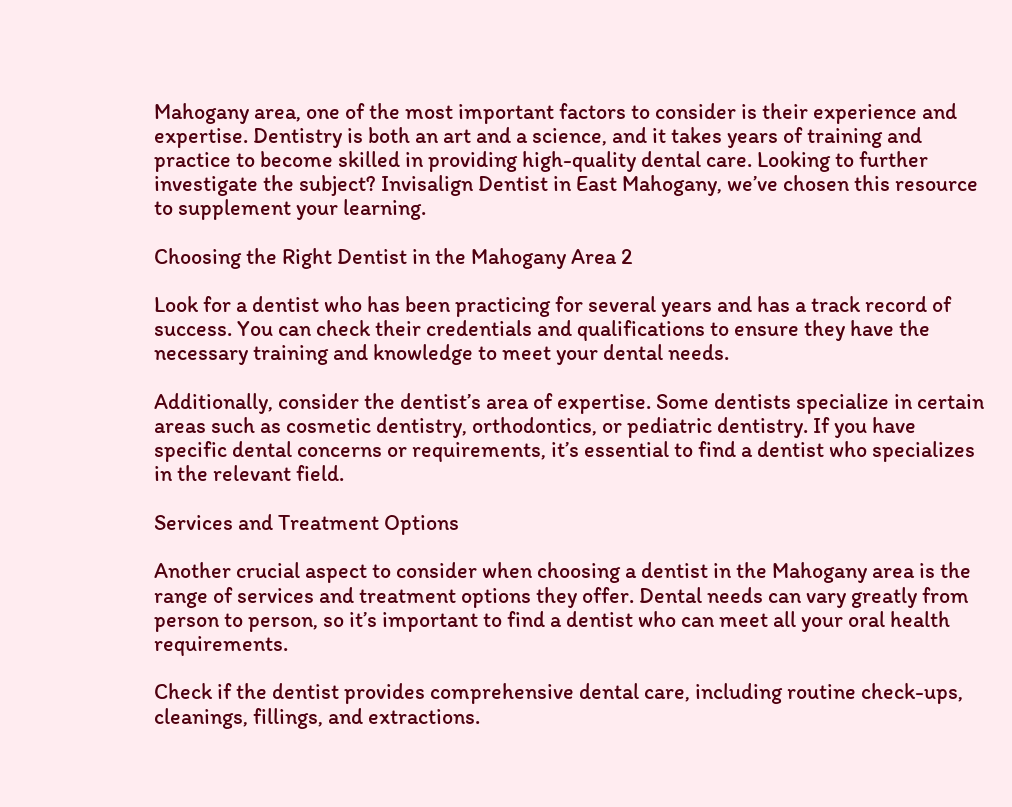Mahogany area, one of the most important factors to consider is their experience and expertise. Dentistry is both an art and a science, and it takes years of training and practice to become skilled in providing high-quality dental care. Looking to further investigate the subject? Invisalign Dentist in East Mahogany, we’ve chosen this resource to supplement your learning.

Choosing the Right Dentist in the Mahogany Area 2

Look for a dentist who has been practicing for several years and has a track record of success. You can check their credentials and qualifications to ensure they have the necessary training and knowledge to meet your dental needs.

Additionally, consider the dentist’s area of expertise. Some dentists specialize in certain areas such as cosmetic dentistry, orthodontics, or pediatric dentistry. If you have specific dental concerns or requirements, it’s essential to find a dentist who specializes in the relevant field.

Services and Treatment Options

Another crucial aspect to consider when choosing a dentist in the Mahogany area is the range of services and treatment options they offer. Dental needs can vary greatly from person to person, so it’s important to find a dentist who can meet all your oral health requirements.

Check if the dentist provides comprehensive dental care, including routine check-ups, cleanings, fillings, and extractions.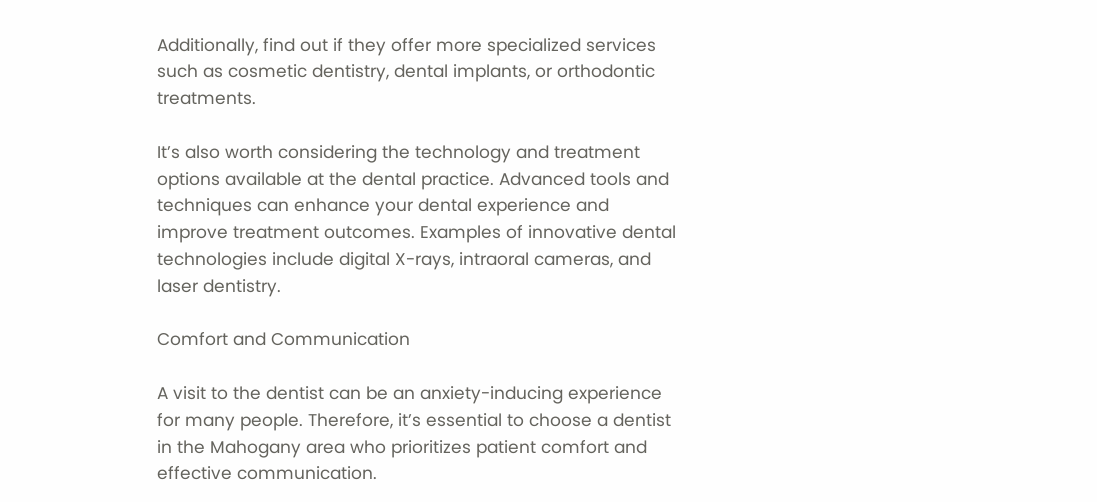Additionally, find out if they offer more specialized services such as cosmetic dentistry, dental implants, or orthodontic treatments.

It’s also worth considering the technology and treatment options available at the dental practice. Advanced tools and techniques can enhance your dental experience and improve treatment outcomes. Examples of innovative dental technologies include digital X-rays, intraoral cameras, and laser dentistry.

Comfort and Communication

A visit to the dentist can be an anxiety-inducing experience for many people. Therefore, it’s essential to choose a dentist in the Mahogany area who prioritizes patient comfort and effective communication.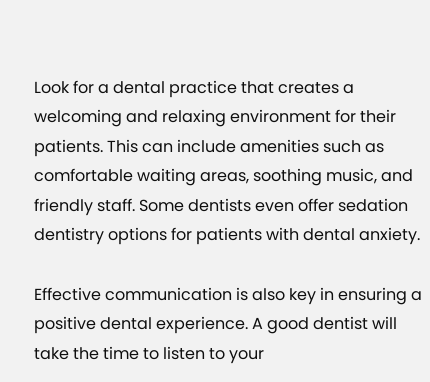Look for a dental practice that creates a welcoming and relaxing environment for their patients. This can include amenities such as comfortable waiting areas, soothing music, and friendly staff. Some dentists even offer sedation dentistry options for patients with dental anxiety.

Effective communication is also key in ensuring a positive dental experience. A good dentist will take the time to listen to your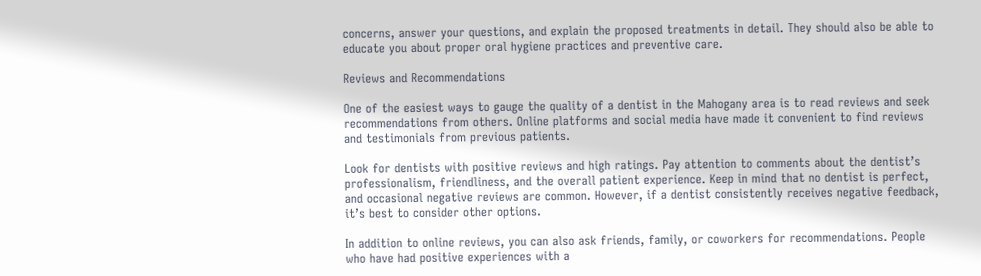concerns, answer your questions, and explain the proposed treatments in detail. They should also be able to educate you about proper oral hygiene practices and preventive care.

Reviews and Recommendations

One of the easiest ways to gauge the quality of a dentist in the Mahogany area is to read reviews and seek recommendations from others. Online platforms and social media have made it convenient to find reviews and testimonials from previous patients.

Look for dentists with positive reviews and high ratings. Pay attention to comments about the dentist’s professionalism, friendliness, and the overall patient experience. Keep in mind that no dentist is perfect, and occasional negative reviews are common. However, if a dentist consistently receives negative feedback, it’s best to consider other options.

In addition to online reviews, you can also ask friends, family, or coworkers for recommendations. People who have had positive experiences with a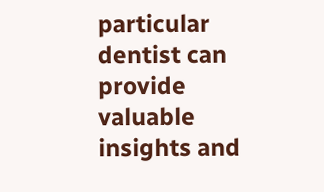particular dentist can provide valuable insights and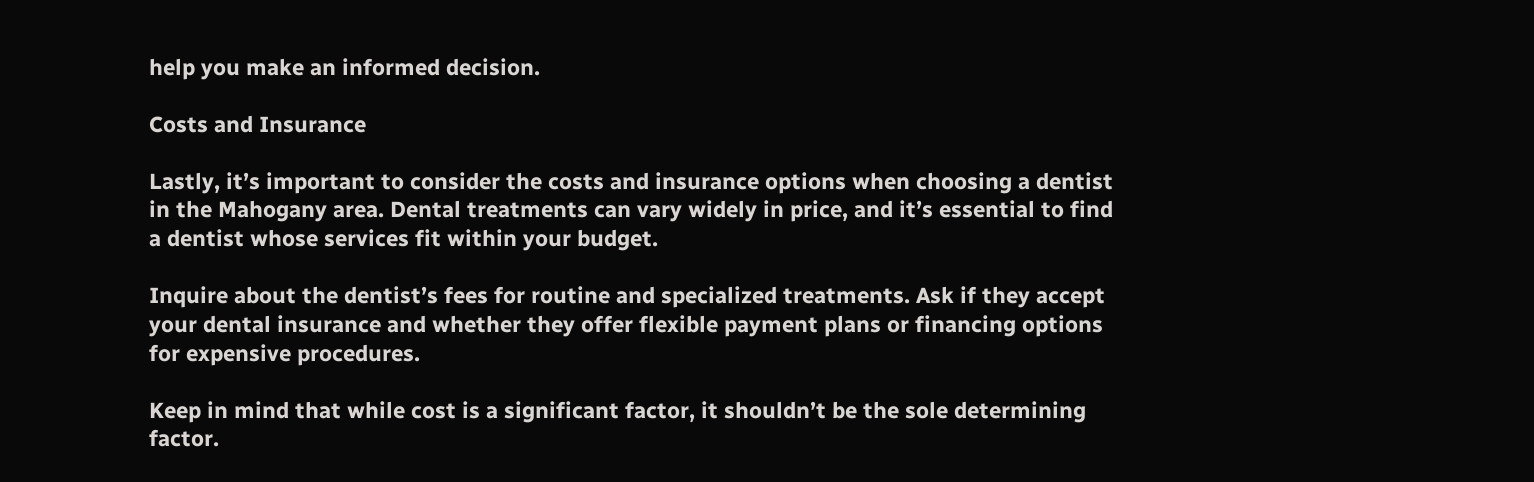help you make an informed decision.

Costs and Insurance

Lastly, it’s important to consider the costs and insurance options when choosing a dentist in the Mahogany area. Dental treatments can vary widely in price, and it’s essential to find a dentist whose services fit within your budget.

Inquire about the dentist’s fees for routine and specialized treatments. Ask if they accept your dental insurance and whether they offer flexible payment plans or financing options for expensive procedures.

Keep in mind that while cost is a significant factor, it shouldn’t be the sole determining factor.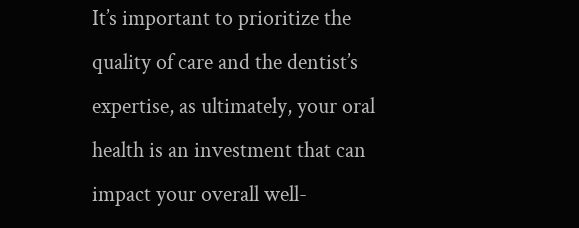It’s important to prioritize the quality of care and the dentist’s expertise, as ultimately, your oral health is an investment that can impact your overall well-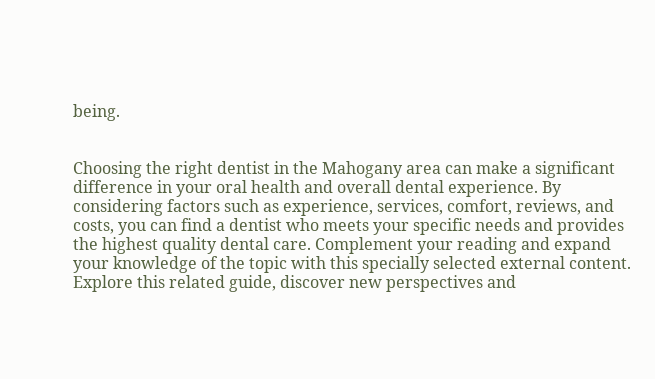being.


Choosing the right dentist in the Mahogany area can make a significant difference in your oral health and overall dental experience. By considering factors such as experience, services, comfort, reviews, and costs, you can find a dentist who meets your specific needs and provides the highest quality dental care. Complement your reading and expand your knowledge of the topic with this specially selected external content. Explore this related guide, discover new perspectives and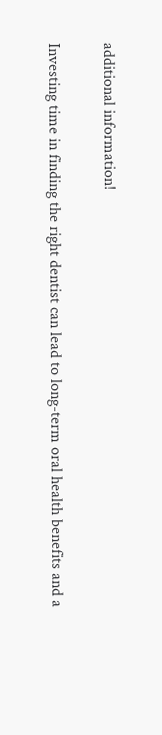additional information!

Investing time in finding the right dentist can lead to long-term oral health benefits and a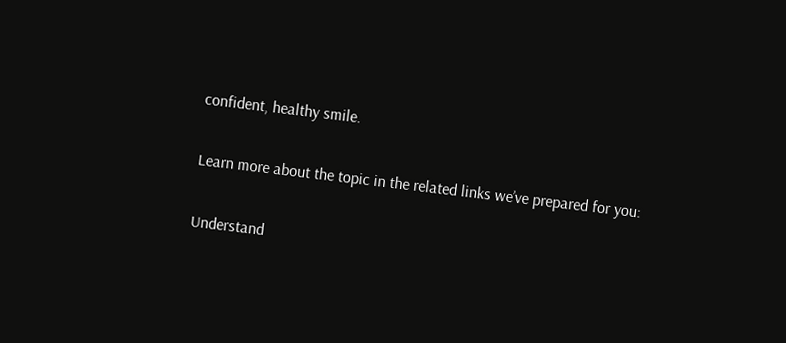confident, healthy smile.

Learn more about the topic in the related links we’ve prepared for you:

Understand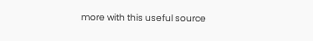more with this useful source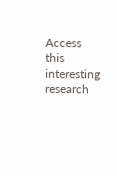Access this interesting research